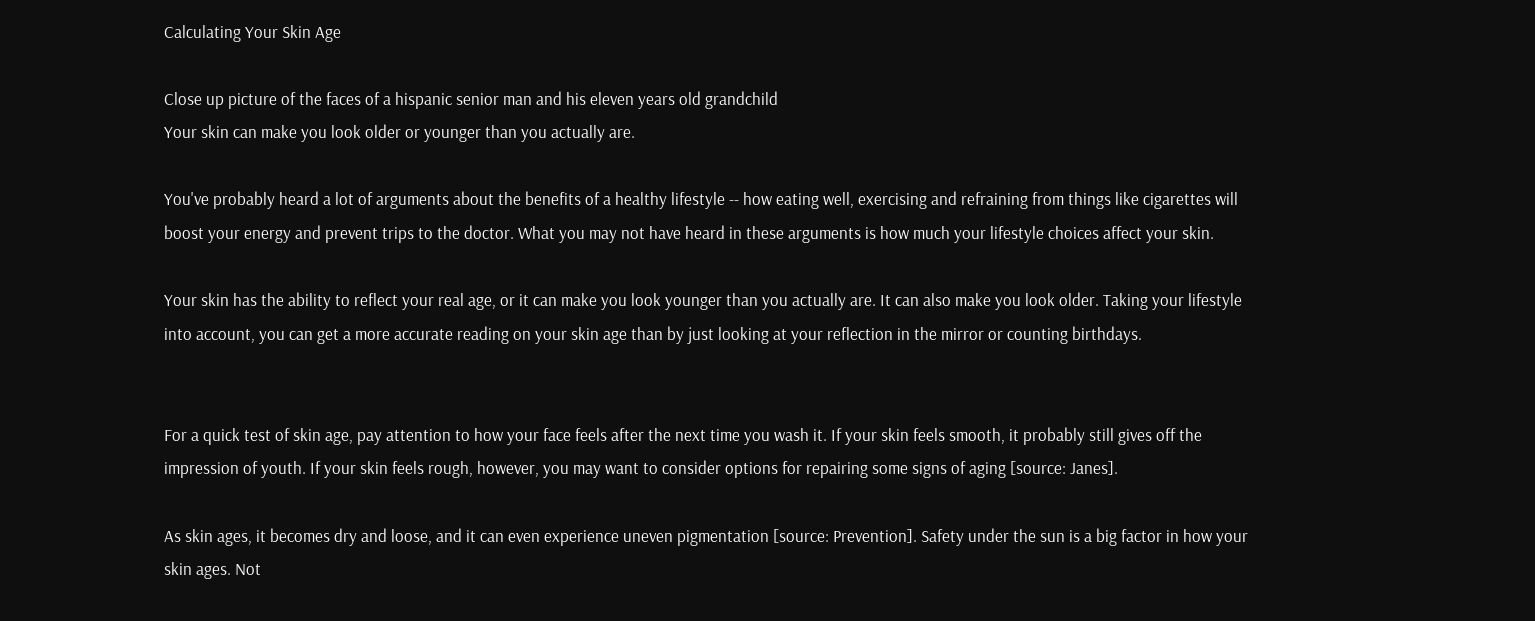Calculating Your Skin Age

Close up picture of the faces of a hispanic senior man and his eleven years old grandchild
Your skin can make you look older or younger than you actually are.

You've probably heard a lot of arguments about the benefits of a healthy lifestyle -- how eating well, exercising and refraining from things like cigarettes will boost your energy and prevent trips to the doctor. What you may not have heard in these arguments is how much your lifestyle choices affect your skin.

Your skin has the ability to reflect your real age, or it can make you look younger than you actually are. It can also make you look older. Taking your lifestyle into account, you can get a more accurate reading on your skin age than by just looking at your reflection in the mirror or counting birthdays.


For a quick test of skin age, pay attention to how your face feels after the next time you wash it. If your skin feels smooth, it probably still gives off the impression of youth. If your skin feels rough, however, you may want to consider options for repairing some signs of aging [source: Janes].

As skin ages, it becomes dry and loose, and it can even experience uneven pigmentation [source: Prevention]. Safety under the sun is a big factor in how your skin ages. Not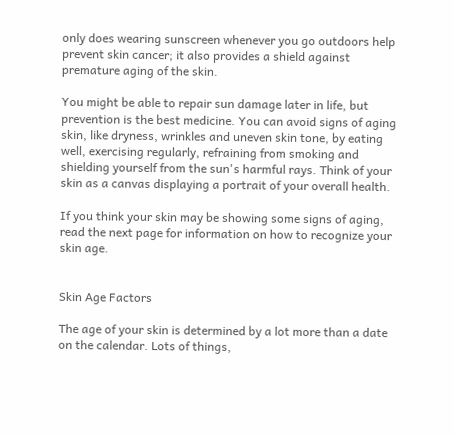only does wearing sunscreen whenever you go outdoors help prevent skin cancer; it also provides a shield against premature aging of the skin.

You might be able to repair sun damage later in life, but prevention is the best medicine. You can avoid signs of aging skin, like dryness, wrinkles and uneven skin tone, by eating well, exercising regularly, refraining from smoking and shielding yourself from the sun's harmful rays. Think of your skin as a canvas displaying a portrait of your overall health.

If you think your skin may be showing some signs of aging, read the next page for information on how to recognize your skin age.


Skin Age Factors

The age of your skin is determined by a lot more than a date on the calendar. Lots of things,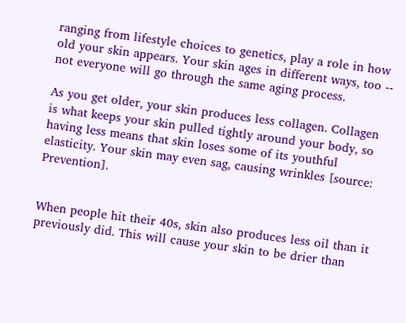ranging from lifestyle choices to genetics, play a role in how old your skin appears. Your skin ages in different ways, too -- not everyone will go through the same aging process.

As you get older, your skin produces less collagen. Collagen is what keeps your skin pulled tightly around your body, so having less means that skin loses some of its youthful elasticity. Your skin may even sag, causing wrinkles [source: Prevention].


When people hit their 40s, skin also produces less oil than it previously did. This will cause your skin to be drier than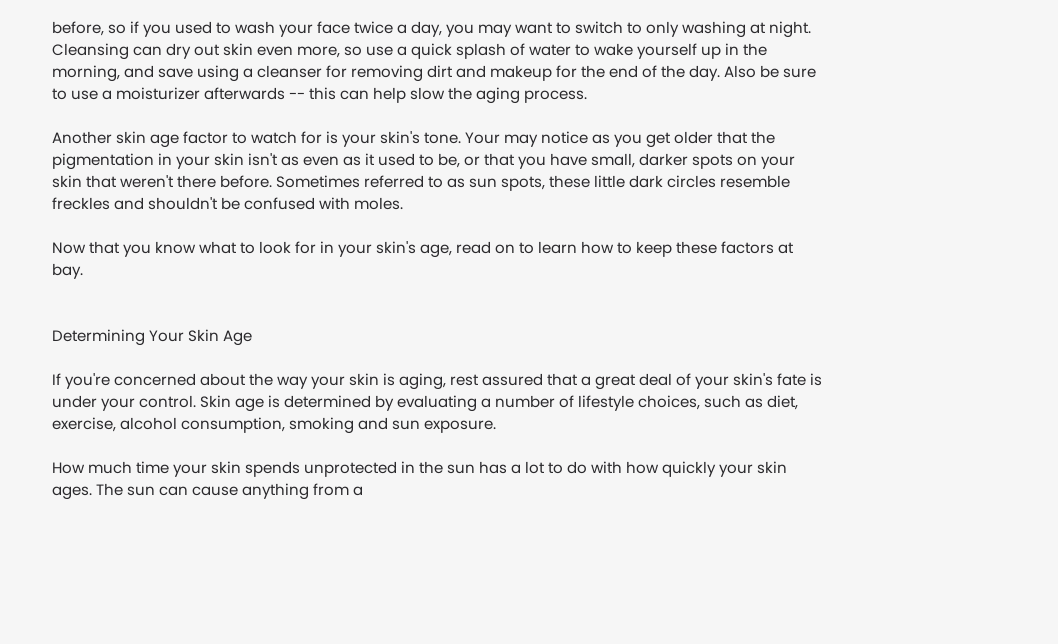before, so if you used to wash your face twice a day, you may want to switch to only washing at night. Cleansing can dry out skin even more, so use a quick splash of water to wake yourself up in the morning, and save using a cleanser for removing dirt and makeup for the end of the day. Also be sure to use a moisturizer afterwards -- this can help slow the aging process.

Another skin age factor to watch for is your skin's tone. Your may notice as you get older that the pigmentation in your skin isn't as even as it used to be, or that you have small, darker spots on your skin that weren't there before. Sometimes referred to as sun spots, these little dark circles resemble freckles and shouldn't be confused with moles.

Now that you know what to look for in your skin's age, read on to learn how to keep these factors at bay.


Determining Your Skin Age

If you're concerned about the way your skin is aging, rest assured that a great deal of your skin's fate is under your control. Skin age is determined by evaluating a number of lifestyle choices, such as diet, exercise, alcohol consumption, smoking and sun exposure.

How much time your skin spends unprotected in the sun has a lot to do with how quickly your skin ages. The sun can cause anything from a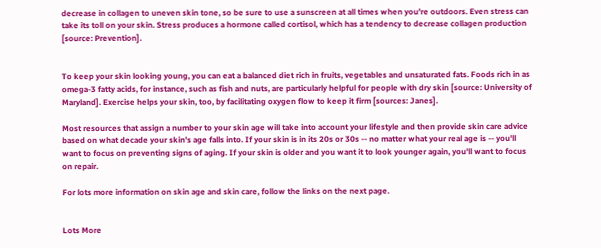decrease in collagen to uneven skin tone, so be sure to use a sunscreen at all times when you're outdoors. Even stress can take its toll on your skin. Stress produces a hormone called cortisol, which has a tendency to decrease collagen production [source: Prevention].


To keep your skin looking young, you can eat a balanced diet rich in fruits, vegetables and unsaturated fats. Foods rich in as omega-3 fatty acids, for instance, such as fish and nuts, are particularly helpful for people with dry skin [source: University of Maryland]. Exercise helps your skin, too, by facilitating oxygen flow to keep it firm [sources: Janes].

Most resources that assign a number to your skin age will take into account your lifestyle and then provide skin care advice based on what decade your skin's age falls into. If your skin is in its 20s or 30s -- no matter what your real age is -- you'll want to focus on preventing signs of aging. If your skin is older and you want it to look younger again, you'll want to focus on repair.

For lots more information on skin age and skin care, follow the links on the next page.


Lots More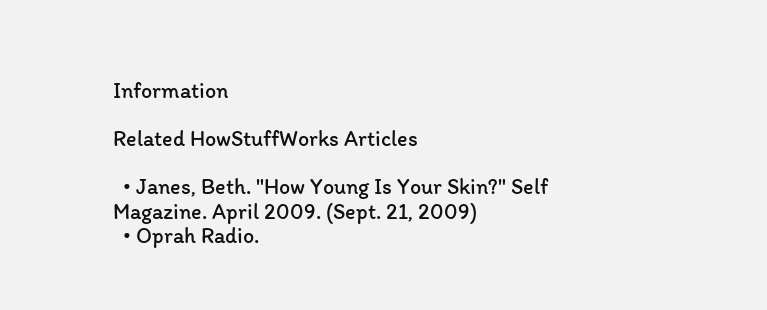Information

Related HowStuffWorks Articles

  • Janes, Beth. "How Young Is Your Skin?" Self Magazine. April 2009. (Sept. 21, 2009)
  • Oprah Radio.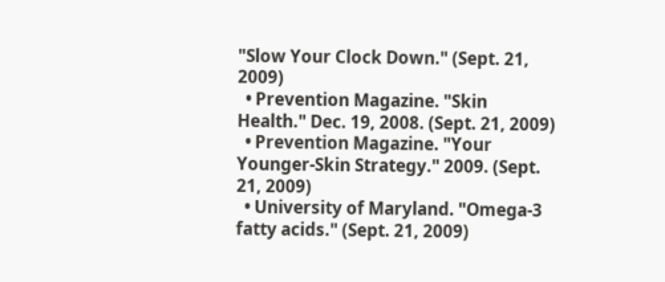"Slow Your Clock Down." (Sept. 21, 2009)
  • Prevention Magazine. "Skin Health." Dec. 19, 2008. (Sept. 21, 2009)
  • Prevention Magazine. "Your Younger-Skin Strategy." 2009. (Sept. 21, 2009)
  • University of Maryland. "Omega-3 fatty acids." (Sept. 21, 2009)